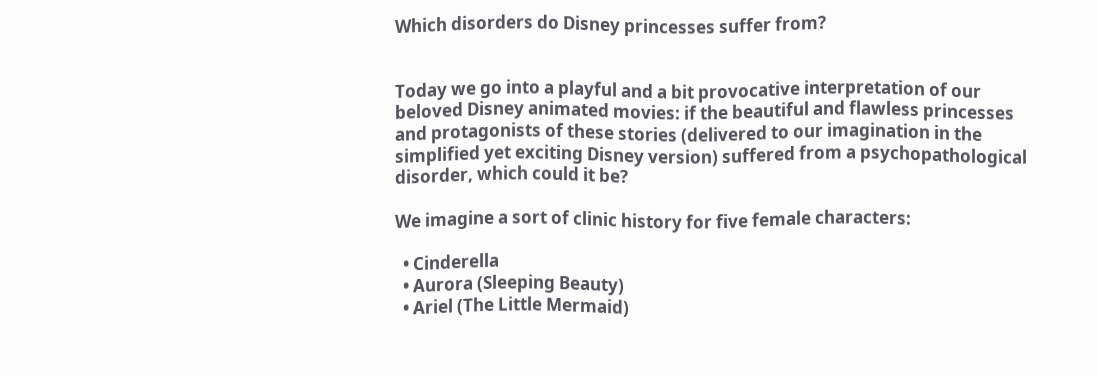Which disorders do Disney princesses suffer from?


Today we go into a playful and a bit provocative interpretation of our beloved Disney animated movies: if the beautiful and flawless princesses and protagonists of these stories (delivered to our imagination in the simplified yet exciting Disney version) suffered from a psychopathological disorder, which could it be?

We imagine a sort of clinic history for five female characters:

  • Cinderella
  • Aurora (Sleeping Beauty)
  • Ariel (The Little Mermaid)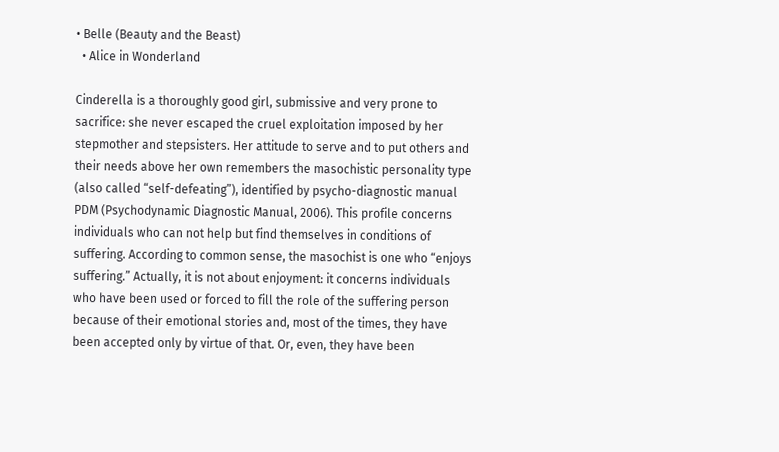• Belle (Beauty and the Beast)
  • Alice in Wonderland

Cinderella is a thoroughly good girl, submissive and very prone to sacrifice: she never escaped the cruel exploitation imposed by her stepmother and stepsisters. Her attitude to serve and to put others and their needs above her own remembers the masochistic personality type (also called “self-defeating”), identified by psycho-diagnostic manual PDM (Psychodynamic Diagnostic Manual, 2006). This profile concerns individuals who can not help but find themselves in conditions of suffering. According to common sense, the masochist is one who “enjoys suffering.” Actually, it is not about enjoyment: it concerns individuals who have been used or forced to fill the role of the suffering person because of their emotional stories and, most of the times, they have been accepted only by virtue of that. Or, even, they have been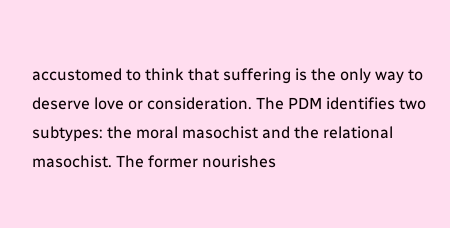accustomed to think that suffering is the only way to deserve love or consideration. The PDM identifies two subtypes: the moral masochist and the relational masochist. The former nourishes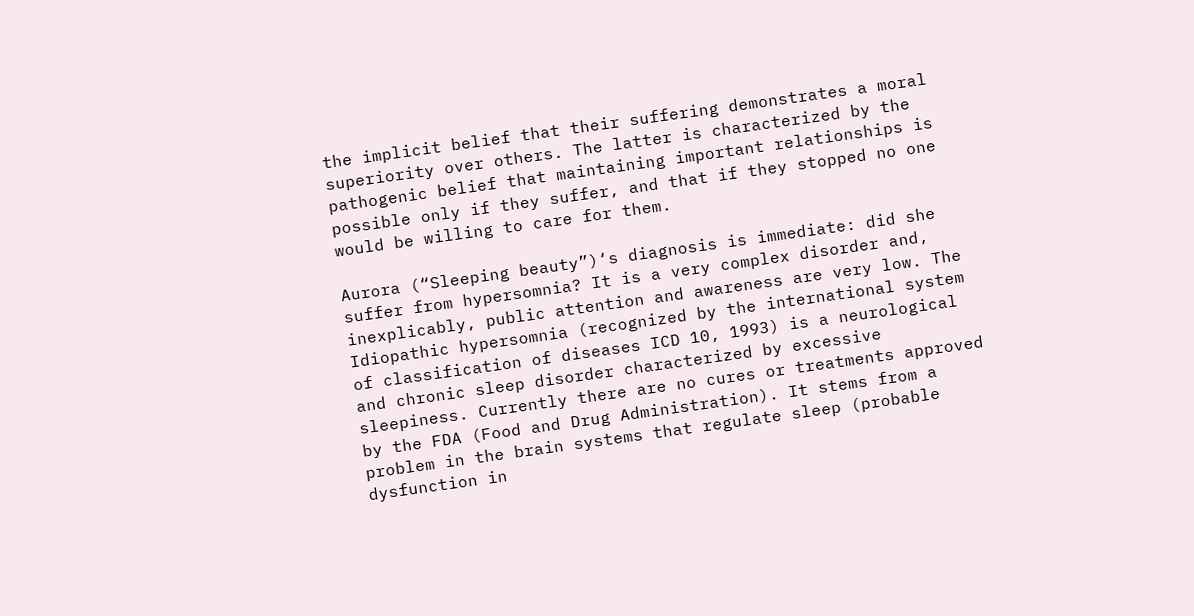the implicit belief that their suffering demonstrates a moral superiority over others. The latter is characterized by the pathogenic belief that maintaining important relationships is possible only if they suffer, and that if they stopped no one would be willing to care for them.

Aurora (“Sleeping beauty”)‘s diagnosis is immediate: did she suffer from hypersomnia? It is a very complex disorder and, inexplicably, public attention and awareness are very low. The Idiopathic hypersomnia (recognized by the international system of classification of diseases ICD 10, 1993) is a neurological and chronic sleep disorder characterized by excessive sleepiness. Currently there are no cures or treatments approved by the FDA (Food and Drug Administration). It stems from a problem in the brain systems that regulate sleep (probable dysfunction in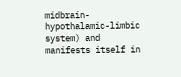midbrain-hypothalamic-limbic system) and manifests itself in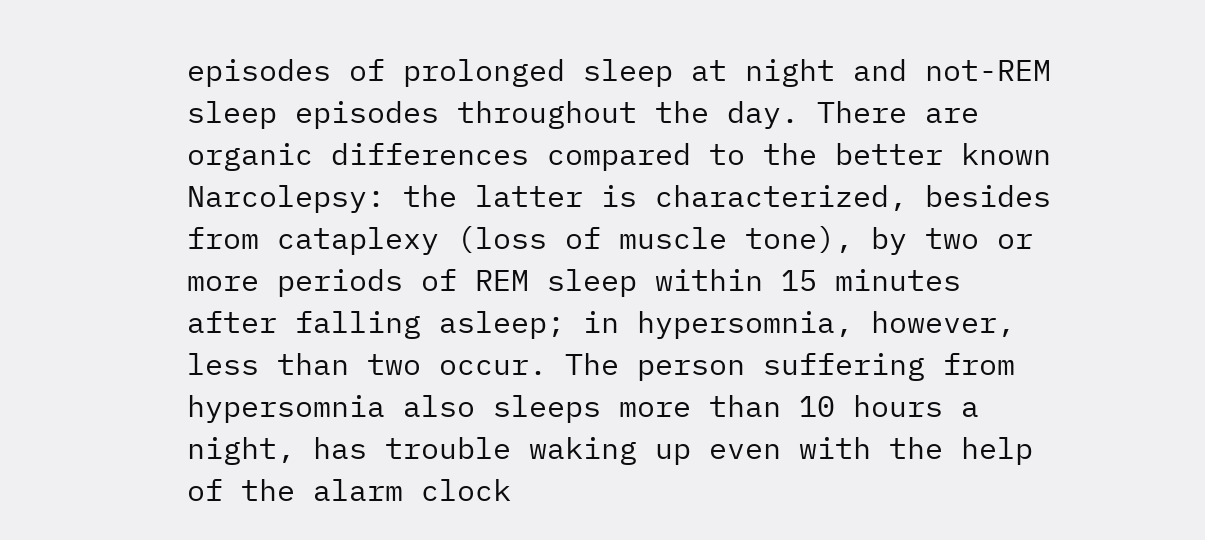episodes of prolonged sleep at night and not-REM sleep episodes throughout the day. There are organic differences compared to the better known Narcolepsy: the latter is characterized, besides from cataplexy (loss of muscle tone), by two or more periods of REM sleep within 15 minutes after falling asleep; in hypersomnia, however, less than two occur. The person suffering from hypersomnia also sleeps more than 10 hours a night, has trouble waking up even with the help of the alarm clock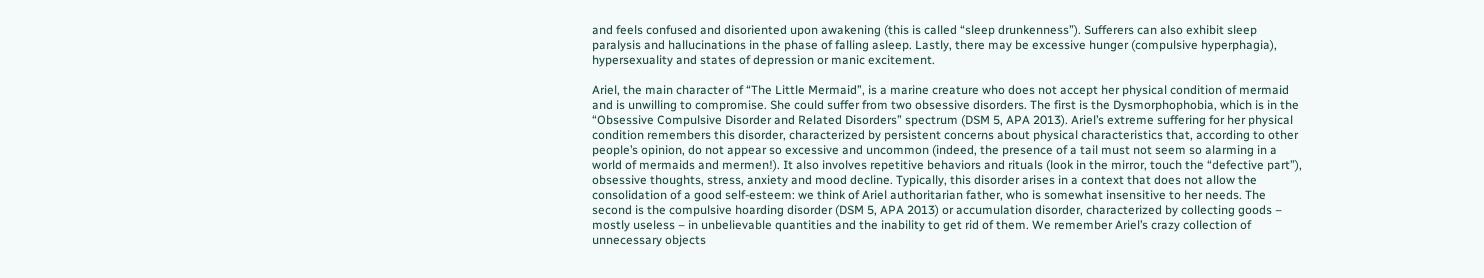and feels confused and disoriented upon awakening (this is called “sleep drunkenness”). Sufferers can also exhibit sleep paralysis and hallucinations in the phase of falling asleep. Lastly, there may be excessive hunger (compulsive hyperphagia), hypersexuality and states of depression or manic excitement.

Ariel, the main character of “The Little Mermaid”, is a marine creature who does not accept her physical condition of mermaid and is unwilling to compromise. She could suffer from two obsessive disorders. The first is the Dysmorphophobia, which is in the “Obsessive Compulsive Disorder and Related Disorders” spectrum (DSM 5, APA 2013). Ariel’s extreme suffering for her physical condition remembers this disorder, characterized by persistent concerns about physical characteristics that, according to other people’s opinion, do not appear so excessive and uncommon (indeed, the presence of a tail must not seem so alarming in a world of mermaids and mermen!). It also involves repetitive behaviors and rituals (look in the mirror, touch the “defective part”), obsessive thoughts, stress, anxiety and mood decline. Typically, this disorder arises in a context that does not allow the consolidation of a good self-esteem: we think of Ariel authoritarian father, who is somewhat insensitive to her needs. The second is the compulsive hoarding disorder (DSM 5, APA 2013) or accumulation disorder, characterized by collecting goods – mostly useless – in unbelievable quantities and the inability to get rid of them. We remember Ariel’s crazy collection of unnecessary objects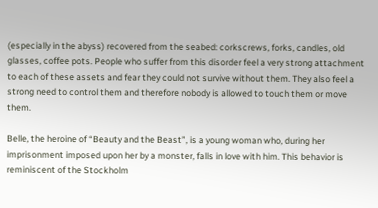(especially in the abyss) recovered from the seabed: corkscrews, forks, candles, old glasses, coffee pots. People who suffer from this disorder feel a very strong attachment to each of these assets and fear they could not survive without them. They also feel a strong need to control them and therefore nobody is allowed to touch them or move them.

Belle, the heroine of “Beauty and the Beast”, is a young woman who, during her imprisonment imposed upon her by a monster, falls in love with him. This behavior is reminiscent of the Stockholm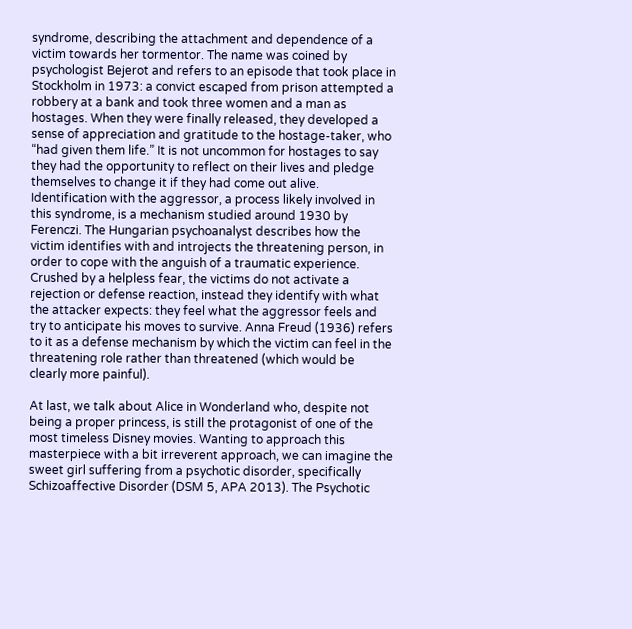syndrome, describing the attachment and dependence of a victim towards her tormentor. The name was coined by psychologist Bejerot and refers to an episode that took place in Stockholm in 1973: a convict escaped from prison attempted a robbery at a bank and took three women and a man as hostages. When they were finally released, they developed a sense of appreciation and gratitude to the hostage-taker, who “had given them life.” It is not uncommon for hostages to say they had the opportunity to reflect on their lives and pledge themselves to change it if they had come out alive. Identification with the aggressor, a process likely involved in this syndrome, is a mechanism studied around 1930 by Ferenczi. The Hungarian psychoanalyst describes how the victim identifies with and introjects the threatening person, in order to cope with the anguish of a traumatic experience. Crushed by a helpless fear, the victims do not activate a rejection or defense reaction, instead they identify with what the attacker expects: they feel what the aggressor feels and try to anticipate his moves to survive. Anna Freud (1936) refers to it as a defense mechanism by which the victim can feel in the threatening role rather than threatened (which would be clearly more painful).

At last, we talk about Alice in Wonderland who, despite not being a proper princess, is still the protagonist of one of the most timeless Disney movies. Wanting to approach this masterpiece with a bit irreverent approach, we can imagine the sweet girl suffering from a psychotic disorder, specifically Schizoaffective Disorder (DSM 5, APA 2013). The Psychotic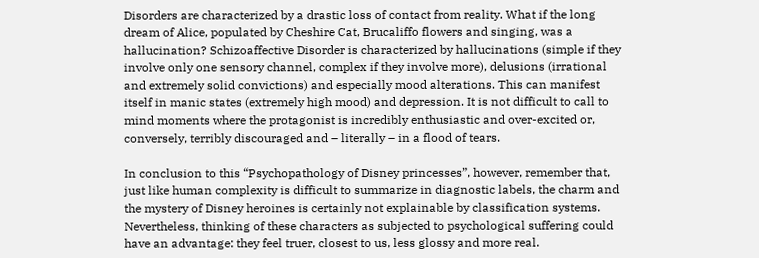Disorders are characterized by a drastic loss of contact from reality. What if the long dream of Alice, populated by Cheshire Cat, Brucaliffo flowers and singing, was a hallucination? Schizoaffective Disorder is characterized by hallucinations (simple if they involve only one sensory channel, complex if they involve more), delusions (irrational and extremely solid convictions) and especially mood alterations. This can manifest itself in manic states (extremely high mood) and depression. It is not difficult to call to mind moments where the protagonist is incredibly enthusiastic and over-excited or, conversely, terribly discouraged and – literally – in a flood of tears.

In conclusion to this “Psychopathology of Disney princesses”, however, remember that, just like human complexity is difficult to summarize in diagnostic labels, the charm and the mystery of Disney heroines is certainly not explainable by classification systems. Nevertheless, thinking of these characters as subjected to psychological suffering could have an advantage: they feel truer, closest to us, less glossy and more real.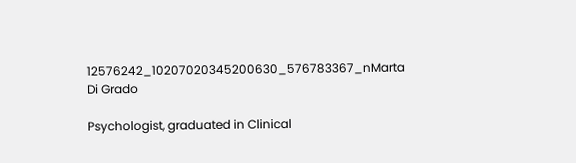12576242_10207020345200630_576783367_nMarta Di Grado

Psychologist, graduated in Clinical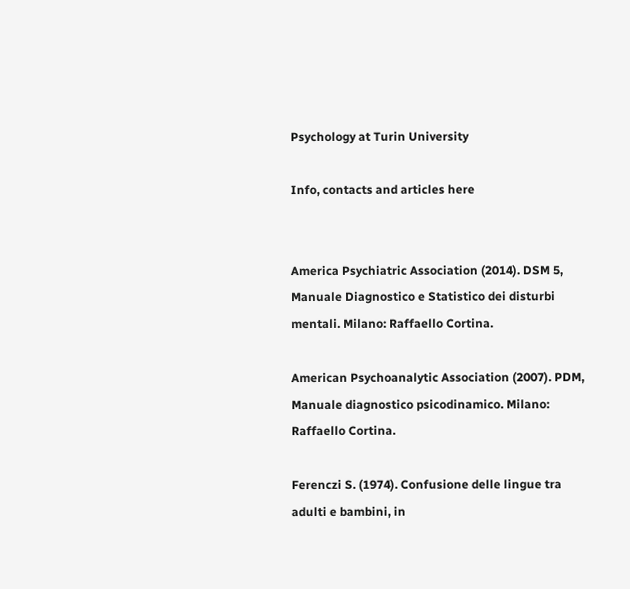Psychology at Turin University

Info, contacts and articles here


America Psychiatric Association (2014). DSM 5, Manuale Diagnostico e Statistico dei disturbi mentali. Milano: Raffaello Cortina.

American Psychoanalytic Association (2007). PDM, Manuale diagnostico psicodinamico. Milano: Raffaello Cortina.

Ferenczi S. (1974). Confusione delle lingue tra adulti e bambini, in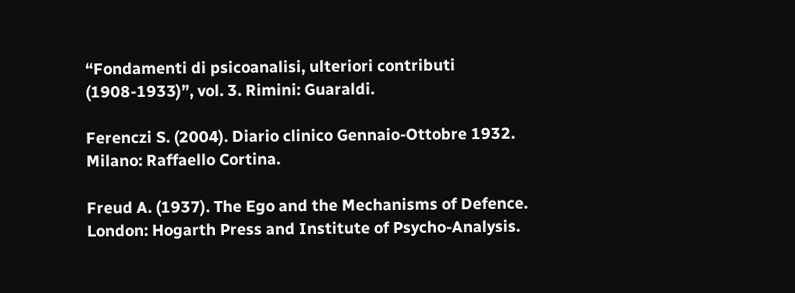“Fondamenti di psicoanalisi, ulteriori contributi (1908-1933)”, vol. 3. Rimini: Guaraldi.

Ferenczi S. (2004). Diario clinico Gennaio-Ottobre 1932. Milano: Raffaello Cortina.

Freud A. (1937). The Ego and the Mechanisms of Defence. London: Hogarth Press and Institute of Psycho-Analysis.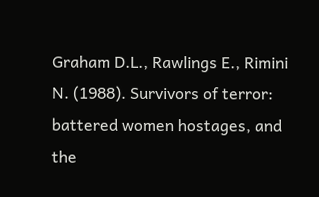Graham D.L., Rawlings E., Rimini N. (1988). Survivors of terror: battered women hostages, and the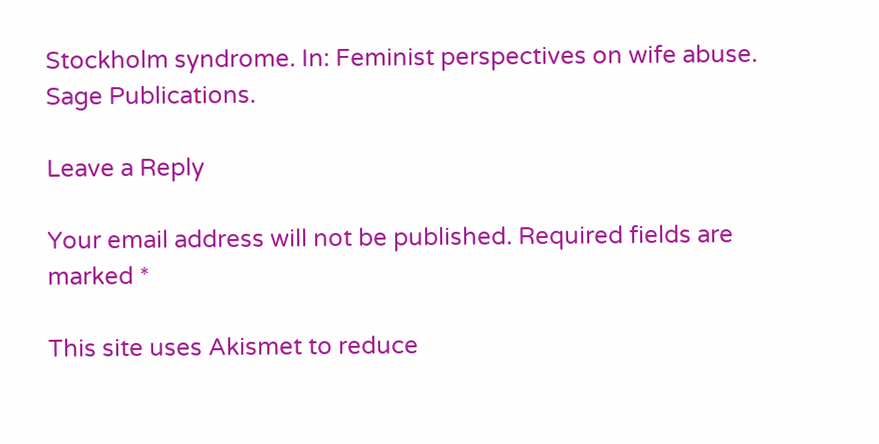Stockholm syndrome. In: Feminist perspectives on wife abuse. Sage Publications.

Leave a Reply

Your email address will not be published. Required fields are marked *

This site uses Akismet to reduce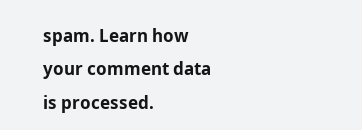spam. Learn how your comment data is processed.